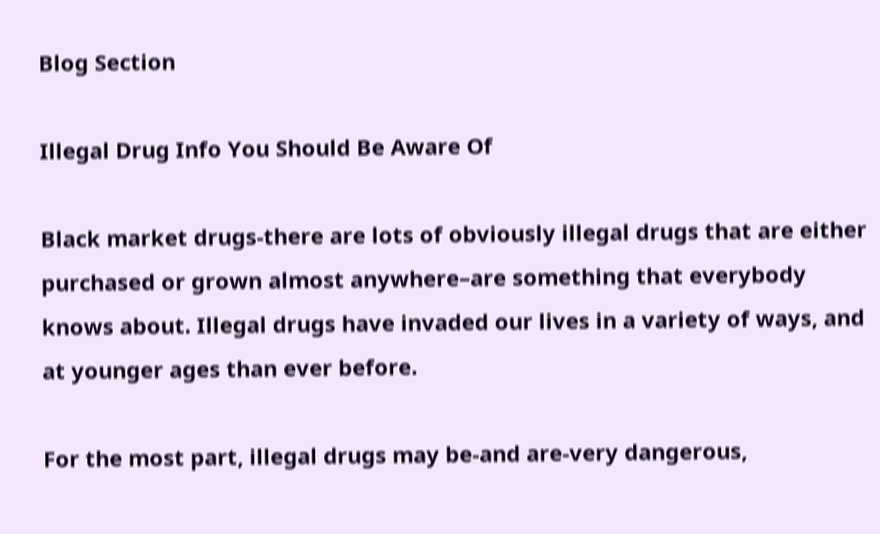Blog Section

Illegal Drug Info You Should Be Aware Of

Black market drugs-there are lots of obviously illegal drugs that are either purchased or grown almost anywhere–are something that everybody knows about. Illegal drugs have invaded our lives in a variety of ways, and at younger ages than ever before.

For the most part, illegal drugs may be-and are-very dangerous,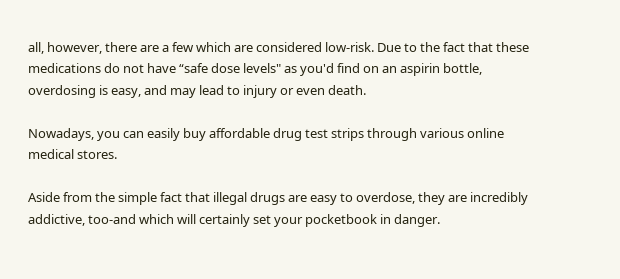all, however, there are a few which are considered low-risk. Due to the fact that these medications do not have “safe dose levels" as you'd find on an aspirin bottle, overdosing is easy, and may lead to injury or even death.

Nowadays, you can easily buy affordable drug test strips through various online medical stores.

Aside from the simple fact that illegal drugs are easy to overdose, they are incredibly addictive, too-and which will certainly set your pocketbook in danger.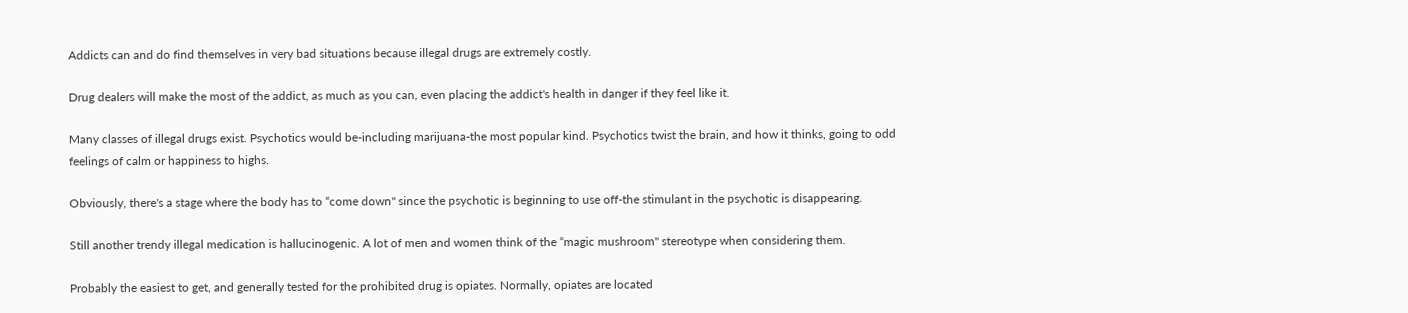Addicts can and do find themselves in very bad situations because illegal drugs are extremely costly.

Drug dealers will make the most of the addict, as much as you can, even placing the addict's health in danger if they feel like it.

Many classes of illegal drugs exist. Psychotics would be-including marijuana-the most popular kind. Psychotics twist the brain, and how it thinks, going to odd feelings of calm or happiness to highs.

Obviously, there's a stage where the body has to “come down" since the psychotic is beginning to use off-the stimulant in the psychotic is disappearing.

Still another trendy illegal medication is hallucinogenic. A lot of men and women think of the “magic mushroom" stereotype when considering them.

Probably the easiest to get, and generally tested for the prohibited drug is opiates. Normally, opiates are located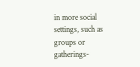in more social settings, such as groups or gatherings-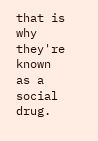that is why they're known as a social drug.